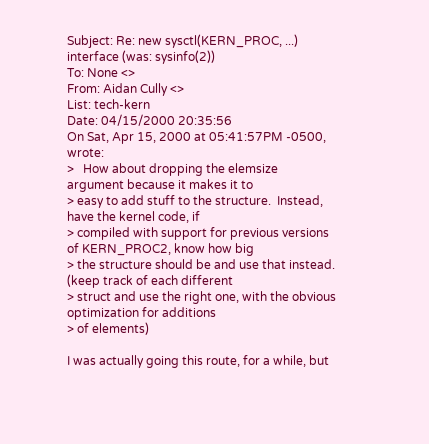Subject: Re: new sysctl(KERN_PROC, ...) interface (was: sysinfo(2))
To: None <>
From: Aidan Cully <>
List: tech-kern
Date: 04/15/2000 20:35:56
On Sat, Apr 15, 2000 at 05:41:57PM -0500, wrote:
>   How about dropping the elemsize argument because it makes it to
> easy to add stuff to the structure.  Instead, have the kernel code, if
> compiled with support for previous versions of KERN_PROC2, know how big
> the structure should be and use that instead.  (keep track of each different
> struct and use the right one, with the obvious optimization for additions
> of elements)

I was actually going this route, for a while, but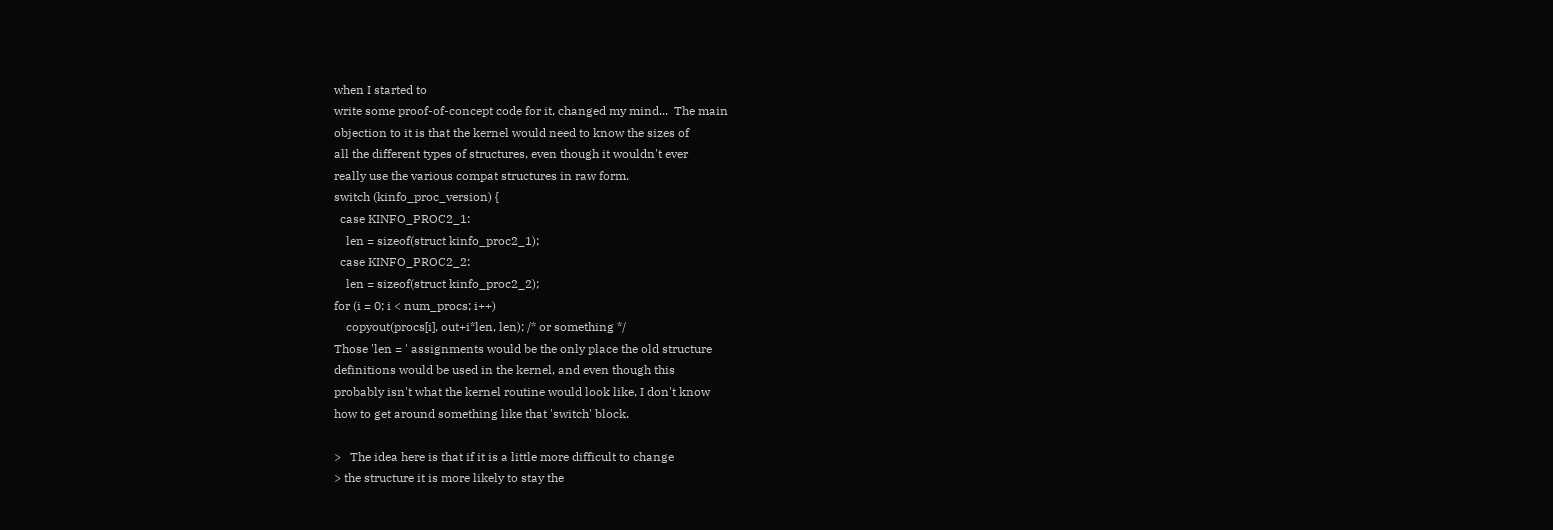when I started to
write some proof-of-concept code for it, changed my mind...  The main
objection to it is that the kernel would need to know the sizes of
all the different types of structures, even though it wouldn't ever
really use the various compat structures in raw form.
switch (kinfo_proc_version) {
  case KINFO_PROC2_1:
    len = sizeof(struct kinfo_proc2_1);
  case KINFO_PROC2_2:
    len = sizeof(struct kinfo_proc2_2);
for (i = 0; i < num_procs; i++)
    copyout(procs[i], out+i*len, len); /* or something */
Those 'len = ' assignments would be the only place the old structure
definitions would be used in the kernel, and even though this
probably isn't what the kernel routine would look like, I don't know
how to get around something like that 'switch' block.

>   The idea here is that if it is a little more difficult to change
> the structure it is more likely to stay the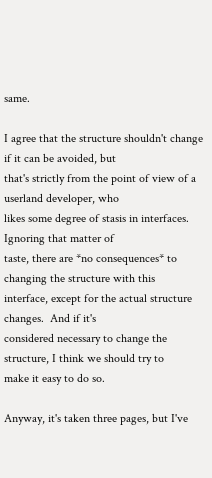same.

I agree that the structure shouldn't change if it can be avoided, but
that's strictly from the point of view of a userland developer, who
likes some degree of stasis in interfaces.  Ignoring that matter of
taste, there are *no consequences* to changing the structure with this
interface, except for the actual structure changes.  And if it's
considered necessary to change the structure, I think we should try to
make it easy to do so.

Anyway, it's taken three pages, but I've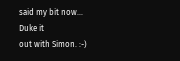said my bit now...  Duke it
out with Simon. :-)